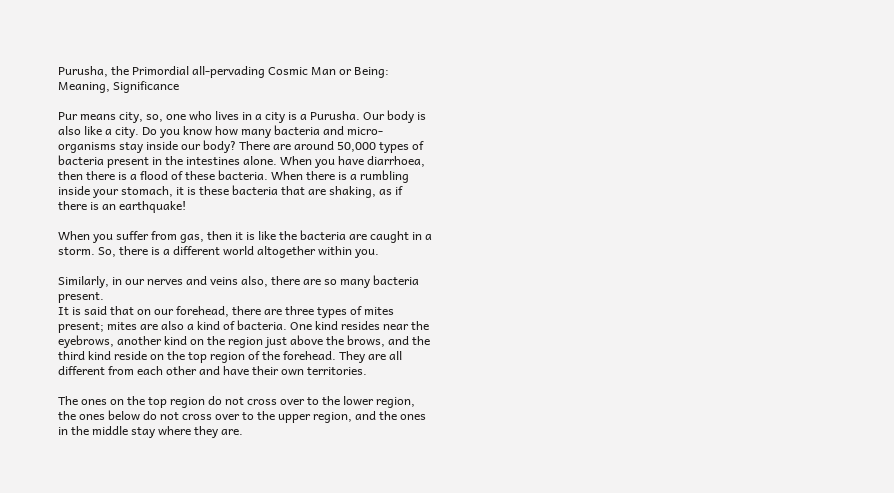Purusha, the Primordial all-pervading Cosmic Man or Being: Meaning, Significance

Pur means city, so, one who lives in a city is a Purusha. Our body is also like a city. Do you know how many bacteria and micro-organisms stay inside our body? There are around 50,000 types of bacteria present in the intestines alone. When you have diarrhoea, then there is a flood of these bacteria. When there is a rumbling inside your stomach, it is these bacteria that are shaking, as if there is an earthquake!

When you suffer from gas, then it is like the bacteria are caught in a storm. So, there is a different world altogether within you.

Similarly, in our nerves and veins also, there are so many bacteria present.
It is said that on our forehead, there are three types of mites present; mites are also a kind of bacteria. One kind resides near the eyebrows, another kind on the region just above the brows, and the third kind reside on the top region of the forehead. They are all different from each other and have their own territories.

The ones on the top region do not cross over to the lower region, the ones below do not cross over to the upper region, and the ones in the middle stay where they are.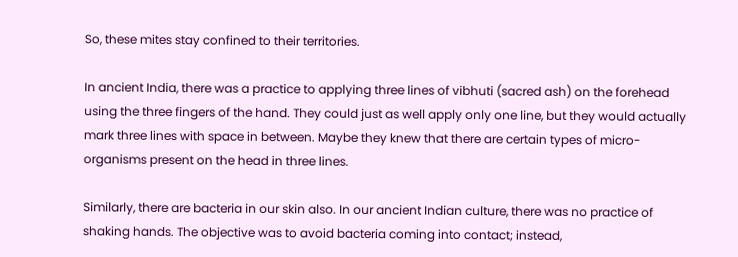So, these mites stay confined to their territories.

In ancient India, there was a practice to applying three lines of vibhuti (sacred ash) on the forehead using the three fingers of the hand. They could just as well apply only one line, but they would actually mark three lines with space in between. Maybe they knew that there are certain types of micro-organisms present on the head in three lines.

Similarly, there are bacteria in our skin also. In our ancient Indian culture, there was no practice of shaking hands. The objective was to avoid bacteria coming into contact; instead,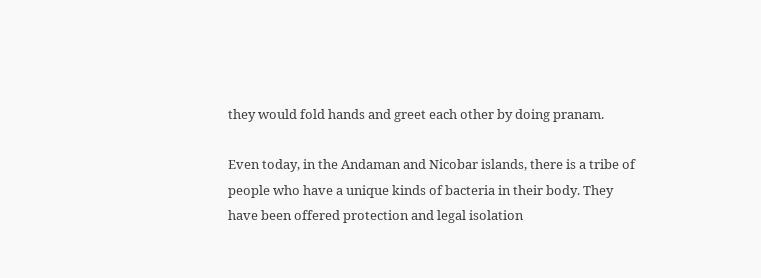they would fold hands and greet each other by doing pranam.

Even today, in the Andaman and Nicobar islands, there is a tribe of people who have a unique kinds of bacteria in their body. They have been offered protection and legal isolation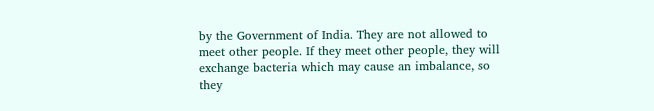by the Government of India. They are not allowed to meet other people. If they meet other people, they will exchange bacteria which may cause an imbalance, so they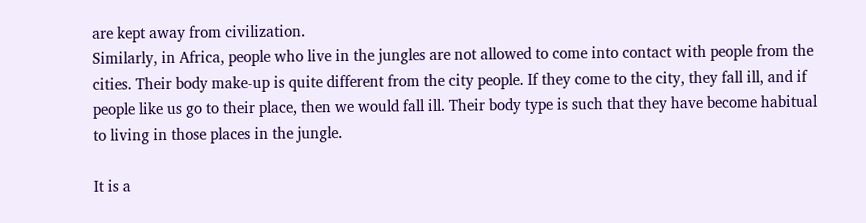are kept away from civilization.
Similarly, in Africa, people who live in the jungles are not allowed to come into contact with people from the cities. Their body make-up is quite different from the city people. If they come to the city, they fall ill, and if people like us go to their place, then we would fall ill. Their body type is such that they have become habitual to living in those places in the jungle.

It is a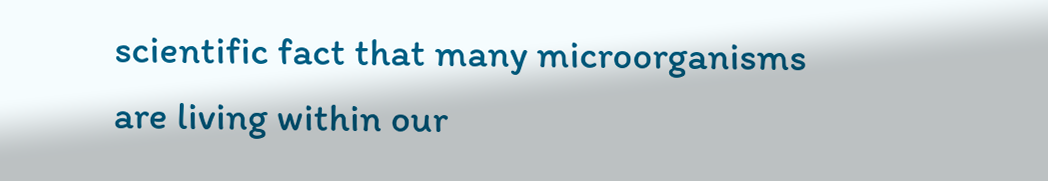scientific fact that many microorganisms are living within our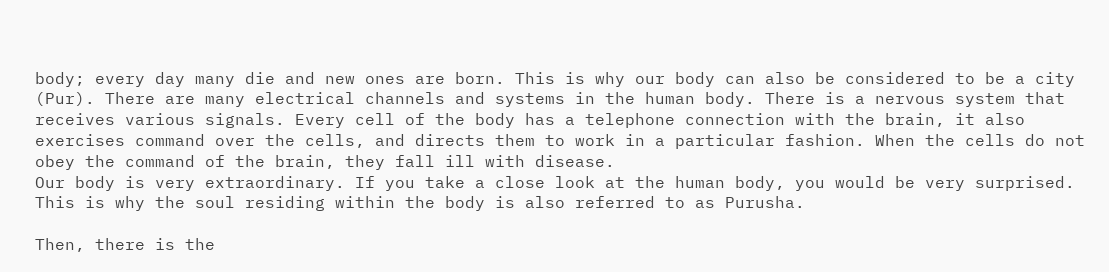body; every day many die and new ones are born. This is why our body can also be considered to be a city (Pur). There are many electrical channels and systems in the human body. There is a nervous system that receives various signals. Every cell of the body has a telephone connection with the brain, it also exercises command over the cells, and directs them to work in a particular fashion. When the cells do not obey the command of the brain, they fall ill with disease.
Our body is very extraordinary. If you take a close look at the human body, you would be very surprised. This is why the soul residing within the body is also referred to as Purusha.

Then, there is the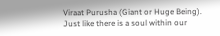Viraat Purusha (Giant or Huge Being). Just like there is a soul within our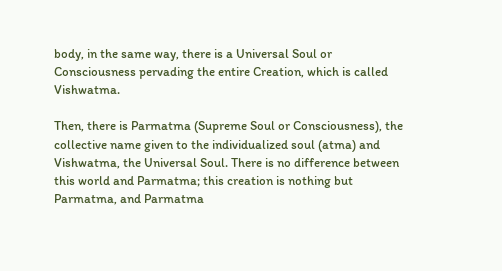body, in the same way, there is a Universal Soul or Consciousness pervading the entire Creation, which is called Vishwatma.

Then, there is Parmatma (Supreme Soul or Consciousness), the collective name given to the individualized soul (atma) and Vishwatma, the Universal Soul. There is no difference between this world and Parmatma; this creation is nothing but Parmatma, and Parmatma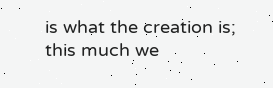is what the creation is; this much we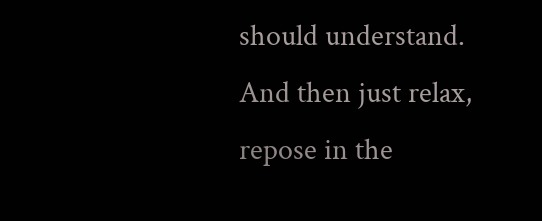should understand. And then just relax, repose in the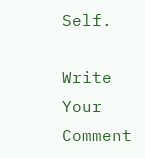Self.

Write Your Comment